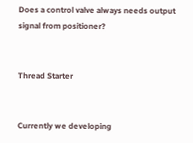Does a control valve always needs output signal from positioner?


Thread Starter


Currently we developing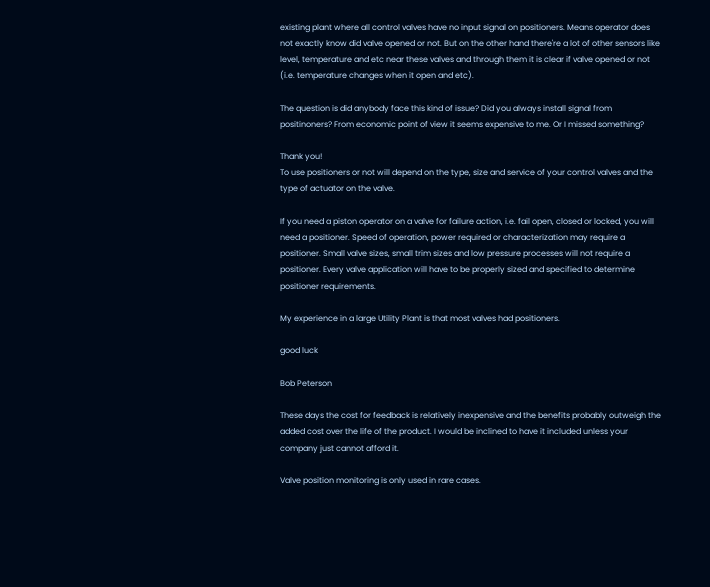existing plant where all control valves have no input signal on positioners. Means operator does not exactly know did valve opened or not. But on the other hand there're a lot of other sensors like level, temperature and etc near these valves and through them it is clear if valve opened or not (i.e. temperature changes when it open and etc).

The question is did anybody face this kind of issue? Did you always install signal from positinoners? From economic point of view it seems expensive to me. Or I missed something?

Thank you!
To use positioners or not will depend on the type, size and service of your control valves and the type of actuator on the valve.

If you need a piston operator on a valve for failure action, i.e. fail open, closed or locked, you will need a positioner. Speed of operation, power required or characterization may require a positioner. Small valve sizes, small trim sizes and low pressure processes will not require a positioner. Every valve application will have to be properly sized and specified to determine positioner requirements.

My experience in a large Utility Plant is that most valves had positioners.

good luck

Bob Peterson

These days the cost for feedback is relatively inexpensive and the benefits probably outweigh the added cost over the life of the product. I would be inclined to have it included unless your company just cannot afford it.

Valve position monitoring is only used in rare cases.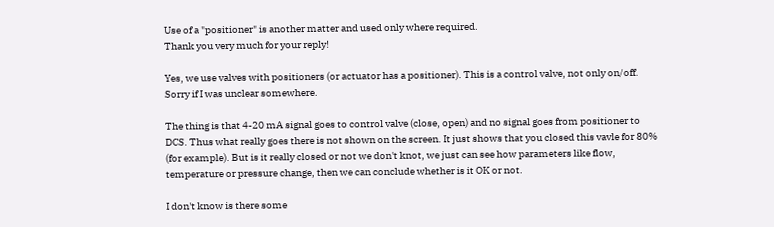Use of a "positioner" is another matter and used only where required.
Thank you very much for your reply!

Yes, we use valves with positioners (or actuator has a positioner). This is a control valve, not only on/off. Sorry if I was unclear somewhere.

The thing is that 4-20 mA signal goes to control valve (close, open) and no signal goes from positioner to DCS. Thus what really goes there is not shown on the screen. It just shows that you closed this vavle for 80% (for example). But is it really closed or not we don't knot, we just can see how parameters like flow, temperature or pressure change, then we can conclude whether is it OK or not.

I don't know is there some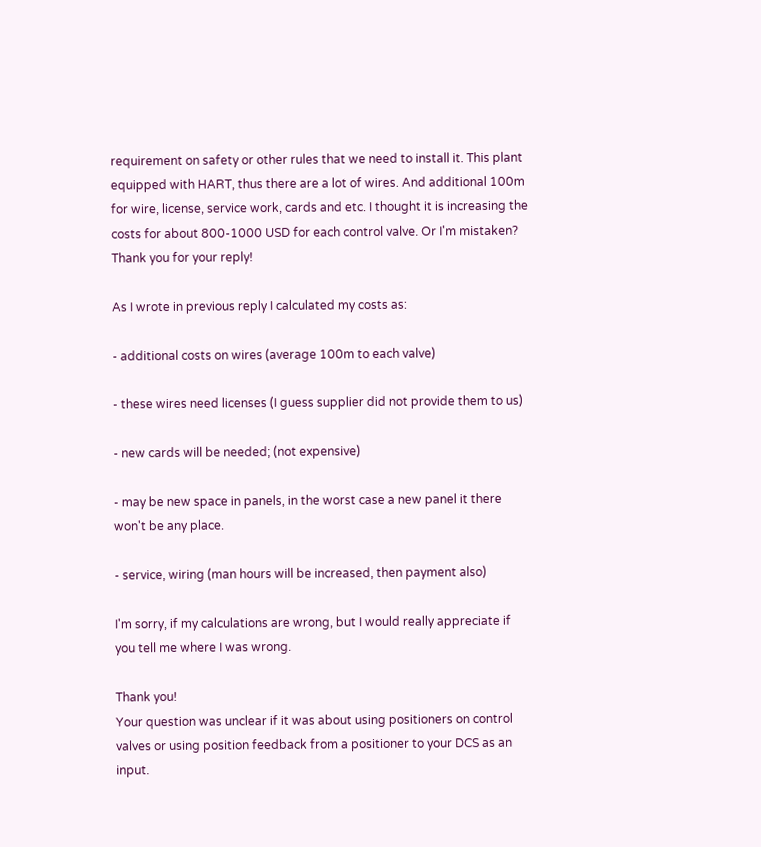requirement on safety or other rules that we need to install it. This plant equipped with HART, thus there are a lot of wires. And additional 100m for wire, license, service work, cards and etc. I thought it is increasing the costs for about 800-1000 USD for each control valve. Or I'm mistaken?
Thank you for your reply!

As I wrote in previous reply I calculated my costs as:

- additional costs on wires (average 100m to each valve)

- these wires need licenses (I guess supplier did not provide them to us)

- new cards will be needed; (not expensive)

- may be new space in panels, in the worst case a new panel it there won't be any place.

- service, wiring (man hours will be increased, then payment also)

I'm sorry, if my calculations are wrong, but I would really appreciate if you tell me where I was wrong.

Thank you!
Your question was unclear if it was about using positioners on control valves or using position feedback from a positioner to your DCS as an input.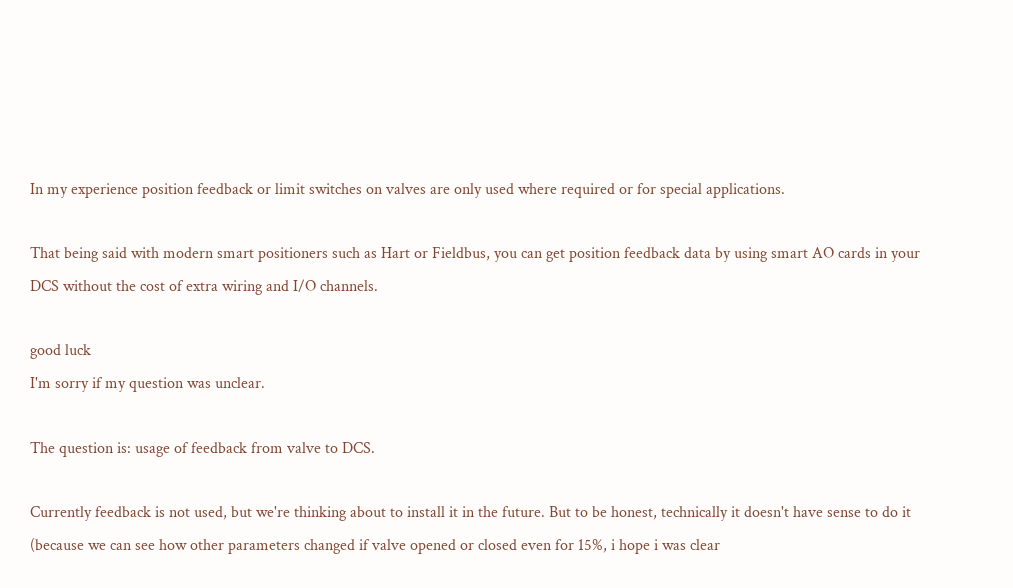In my experience position feedback or limit switches on valves are only used where required or for special applications.

That being said with modern smart positioners such as Hart or Fieldbus, you can get position feedback data by using smart AO cards in your DCS without the cost of extra wiring and I/O channels.

good luck
I'm sorry if my question was unclear.

The question is: usage of feedback from valve to DCS.

Currently feedback is not used, but we're thinking about to install it in the future. But to be honest, technically it doesn't have sense to do it (because we can see how other parameters changed if valve opened or closed even for 15%, i hope i was clear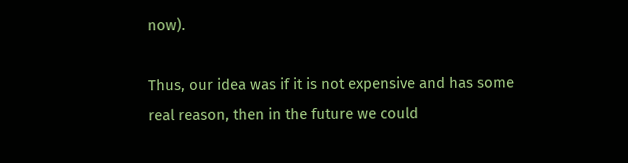now).

Thus, our idea was if it is not expensive and has some real reason, then in the future we could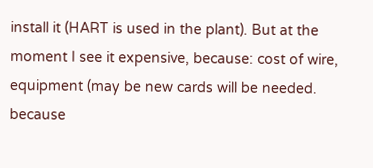install it (HART is used in the plant). But at the moment I see it expensive, because: cost of wire, equipment (may be new cards will be needed. because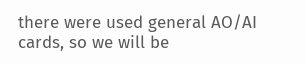there were used general AO/AI cards, so we will be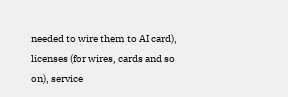needed to wire them to AI card), licenses (for wires, cards and so on), service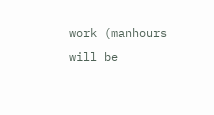work (manhours will be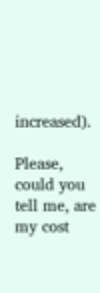increased).

Please, could you tell me, are my cost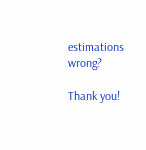estimations wrong?

Thank you!